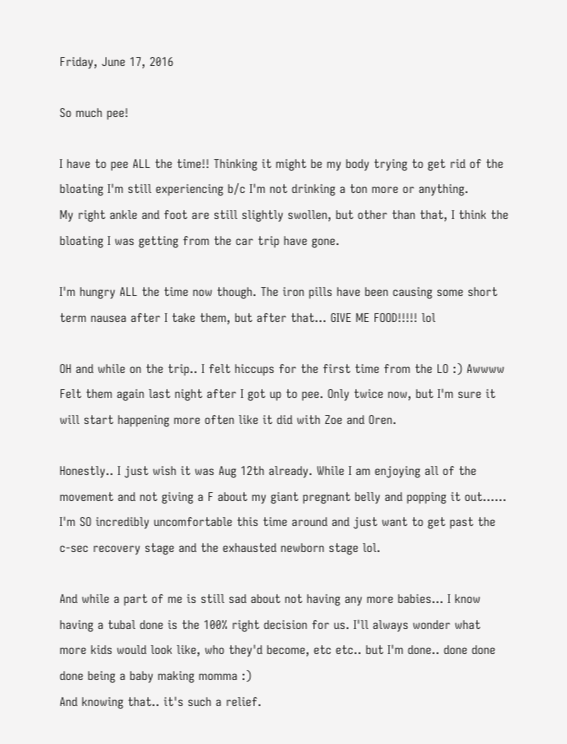Friday, June 17, 2016

So much pee!

I have to pee ALL the time!! Thinking it might be my body trying to get rid of the bloating I'm still experiencing b/c I'm not drinking a ton more or anything.
My right ankle and foot are still slightly swollen, but other than that, I think the bloating I was getting from the car trip have gone.

I'm hungry ALL the time now though. The iron pills have been causing some short term nausea after I take them, but after that... GIVE ME FOOD!!!!! lol

OH and while on the trip.. I felt hiccups for the first time from the LO :) Awwww
Felt them again last night after I got up to pee. Only twice now, but I'm sure it will start happening more often like it did with Zoe and Oren.

Honestly.. I just wish it was Aug 12th already. While I am enjoying all of the movement and not giving a F about my giant pregnant belly and popping it out...... I'm SO incredibly uncomfortable this time around and just want to get past the c-sec recovery stage and the exhausted newborn stage lol.

And while a part of me is still sad about not having any more babies... I know having a tubal done is the 100% right decision for us. I'll always wonder what more kids would look like, who they'd become, etc etc.. but I'm done.. done done done being a baby making momma :)
And knowing that.. it's such a relief.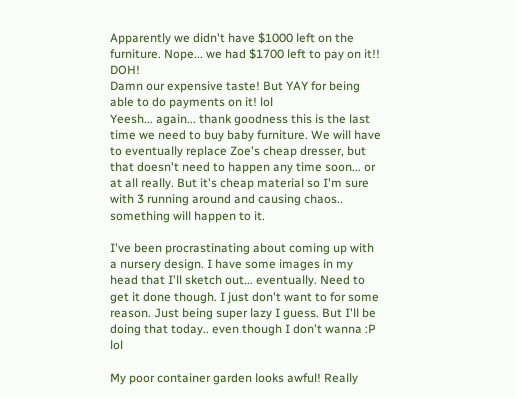Apparently we didn't have $1000 left on the furniture. Nope... we had $1700 left to pay on it!! DOH!
Damn our expensive taste! But YAY for being able to do payments on it! lol
Yeesh... again... thank goodness this is the last time we need to buy baby furniture. We will have to eventually replace Zoe's cheap dresser, but that doesn't need to happen any time soon... or at all really. But it's cheap material so I'm sure with 3 running around and causing chaos.. something will happen to it.

I've been procrastinating about coming up with a nursery design. I have some images in my head that I'll sketch out... eventually. Need to get it done though. I just don't want to for some reason. Just being super lazy I guess. But I'll be doing that today.. even though I don't wanna :P lol

My poor container garden looks awful! Really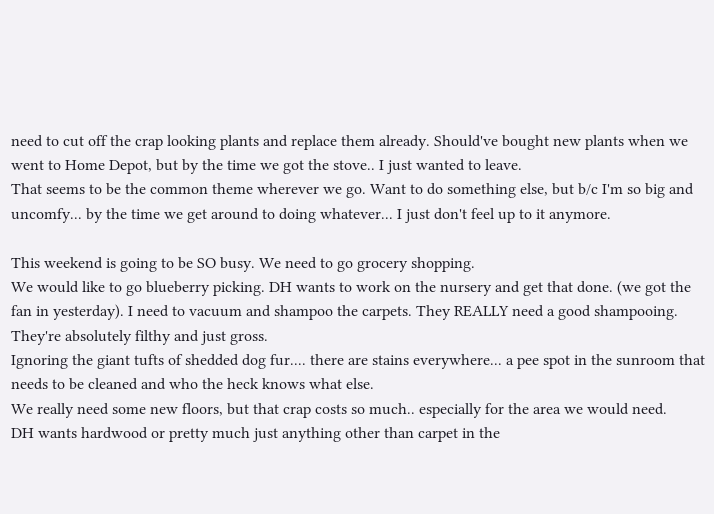need to cut off the crap looking plants and replace them already. Should've bought new plants when we went to Home Depot, but by the time we got the stove.. I just wanted to leave.
That seems to be the common theme wherever we go. Want to do something else, but b/c I'm so big and uncomfy... by the time we get around to doing whatever... I just don't feel up to it anymore.

This weekend is going to be SO busy. We need to go grocery shopping.
We would like to go blueberry picking. DH wants to work on the nursery and get that done. (we got the fan in yesterday). I need to vacuum and shampoo the carpets. They REALLY need a good shampooing. They're absolutely filthy and just gross.
Ignoring the giant tufts of shedded dog fur.... there are stains everywhere... a pee spot in the sunroom that needs to be cleaned and who the heck knows what else.
We really need some new floors, but that crap costs so much.. especially for the area we would need.
DH wants hardwood or pretty much just anything other than carpet in the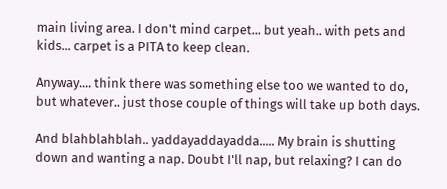main living area. I don't mind carpet... but yeah.. with pets and kids... carpet is a PITA to keep clean.

Anyway.... think there was something else too we wanted to do, but whatever.. just those couple of things will take up both days.

And blahblahblah.. yaddayaddayadda..... My brain is shutting down and wanting a nap. Doubt I'll nap, but relaxing? I can do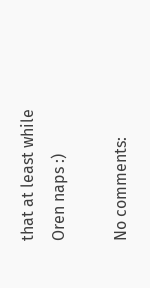that at least while Oren naps :)

No comments: